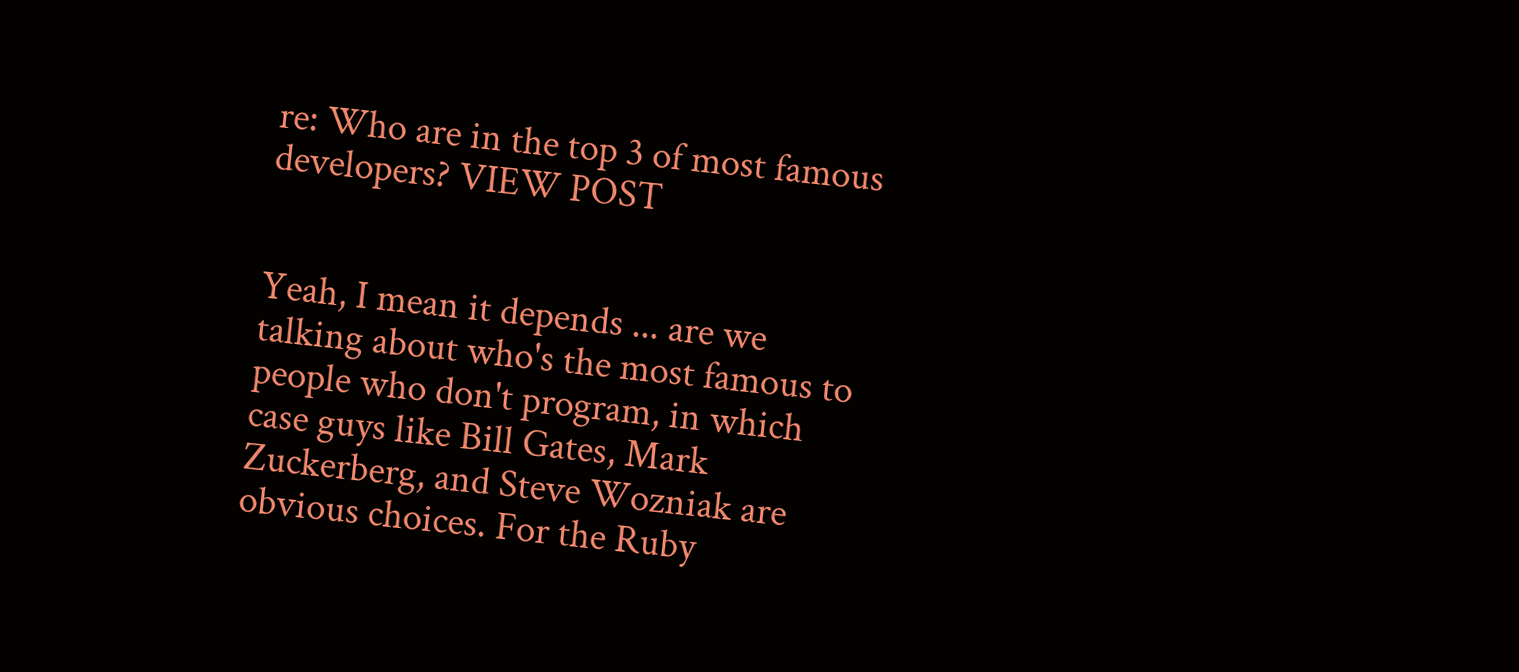re: Who are in the top 3 of most famous developers? VIEW POST


Yeah, I mean it depends ... are we talking about who's the most famous to people who don't program, in which case guys like Bill Gates, Mark Zuckerberg, and Steve Wozniak are obvious choices. For the Ruby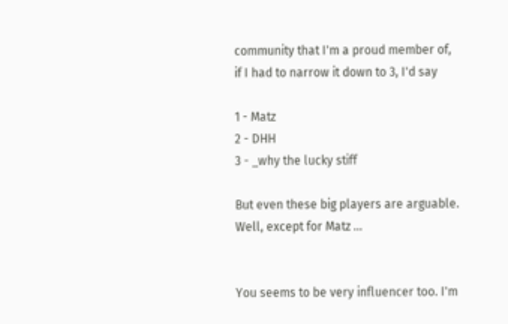community that I'm a proud member of, if I had to narrow it down to 3, I'd say

1 - Matz
2 - DHH
3 - _why the lucky stiff

But even these big players are arguable. Well, except for Matz ...


You seems to be very influencer too. I'm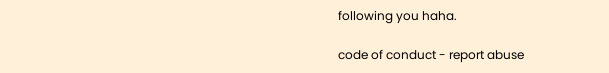following you haha.

code of conduct - report abuse